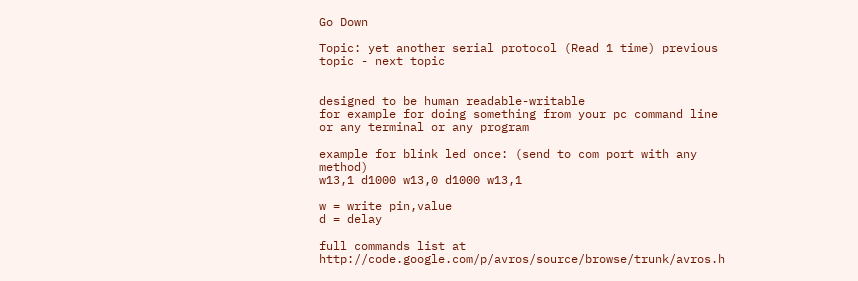Go Down

Topic: yet another serial protocol (Read 1 time) previous topic - next topic


designed to be human readable-writable
for example for doing something from your pc command line or any terminal or any program

example for blink led once: (send to com port with any method)
w13,1 d1000 w13,0 d1000 w13,1

w = write pin,value
d = delay

full commands list at http://code.google.com/p/avros/source/browse/trunk/avros.h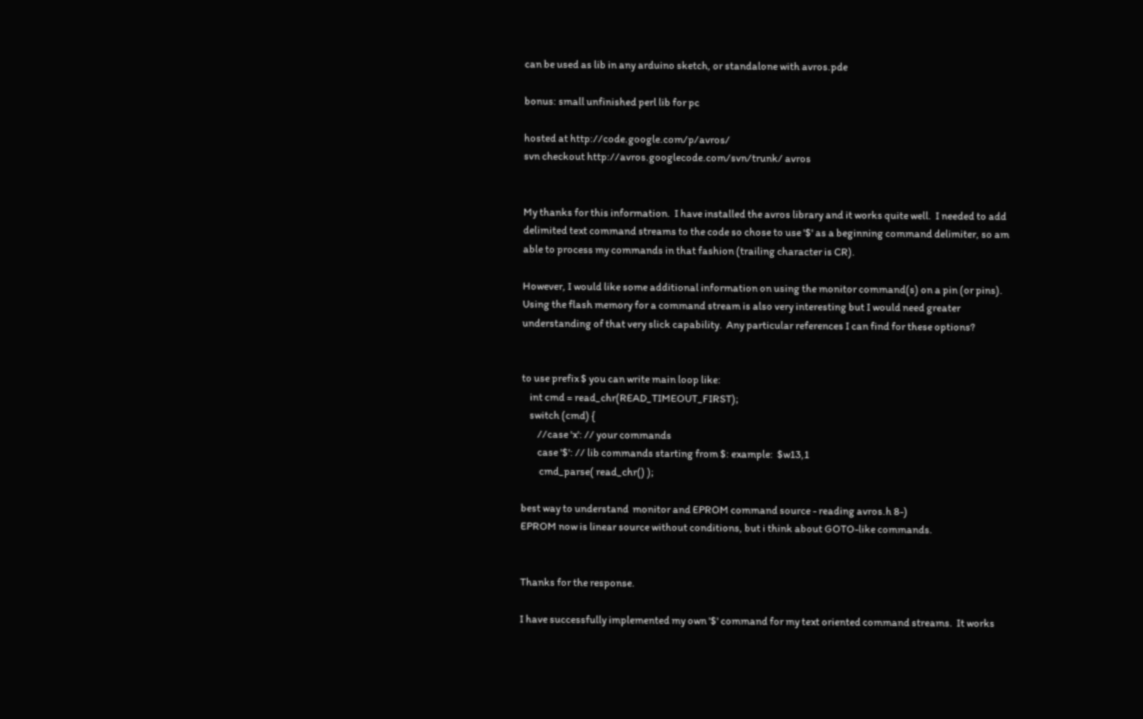can be used as lib in any arduino sketch, or standalone with avros.pde

bonus: small unfinished perl lib for pc

hosted at http://code.google.com/p/avros/
svn checkout http://avros.googlecode.com/svn/trunk/ avros


My thanks for this information.  I have installed the avros library and it works quite well.  I needed to add delimited text command streams to the code so chose to use '$' as a beginning command delimiter, so am able to process my commands in that fashion (trailing character is CR).

However, I would like some additional information on using the monitor command(s) on a pin (or pins).  Using the flash memory for a command stream is also very interesting but I would need greater understanding of that very slick capability.  Any particular references I can find for these options?


to use prefix $ you can write main loop like:
    int cmd = read_chr(READ_TIMEOUT_FIRST);
    switch (cmd) {
        //case 'x': // your commands
        case '$': // lib commands starting from $: example:  $w13,1
         cmd_parse( read_chr() );

best way to understand  monitor and EPROM command source - reading avros.h 8-)
EPROM now is linear source without conditions, but i think about GOTO-like commands.


Thanks for the response.

I have successfully implemented my own '$' command for my text oriented command streams.  It works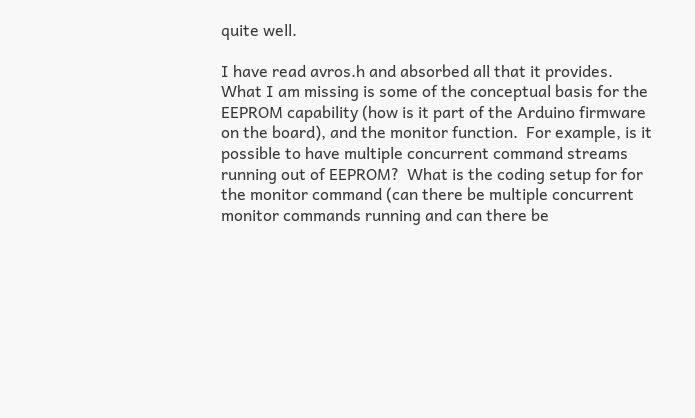quite well.

I have read avros.h and absorbed all that it provides.  What I am missing is some of the conceptual basis for the EEPROM capability (how is it part of the Arduino firmware on the board), and the monitor function.  For example, is it possible to have multiple concurrent command streams running out of EEPROM?  What is the coding setup for for the monitor command (can there be multiple concurrent monitor commands running and can there be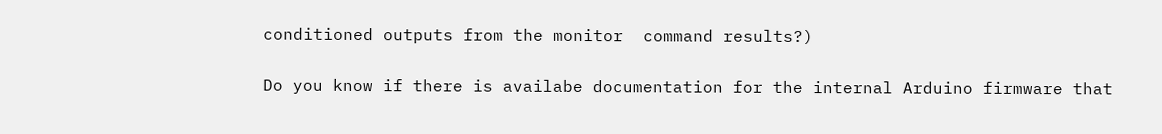conditioned outputs from the monitor  command results?)

Do you know if there is availabe documentation for the internal Arduino firmware that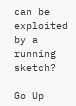can be exploited by a running sketch?

Go Up